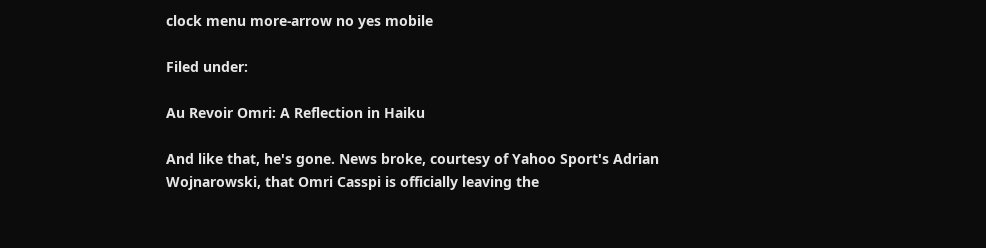clock menu more-arrow no yes mobile

Filed under:

Au Revoir Omri: A Reflection in Haiku

And like that, he's gone. News broke, courtesy of Yahoo Sport's Adrian Wojnarowski, that Omri Casspi is officially leaving the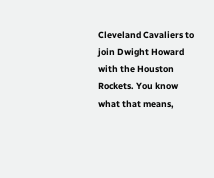Cleveland Cavaliers to join Dwight Howard with the Houston Rockets. You know what that means,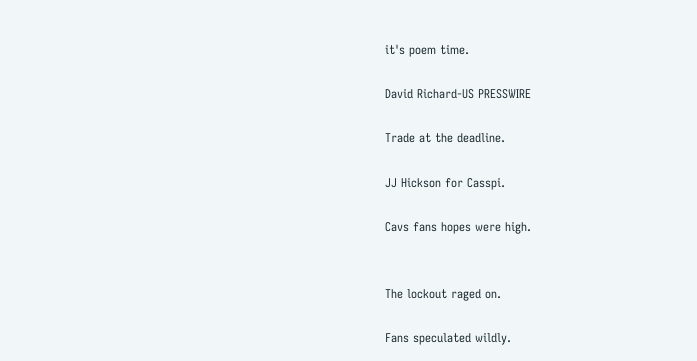it's poem time.

David Richard-US PRESSWIRE

Trade at the deadline.

JJ Hickson for Casspi.

Cavs fans hopes were high.


The lockout raged on.

Fans speculated wildly.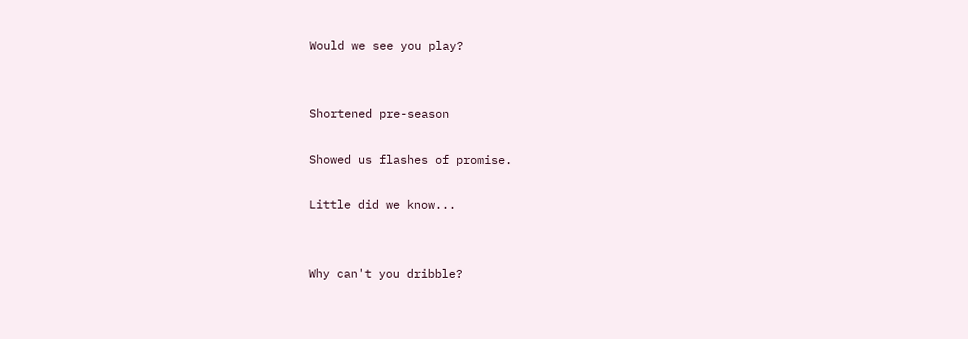Would we see you play?


Shortened pre-season

Showed us flashes of promise.

Little did we know...


Why can't you dribble?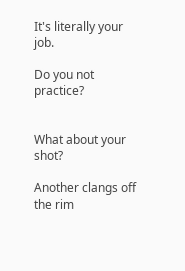It's literally your job.

Do you not practice?


What about your shot?

Another clangs off the rim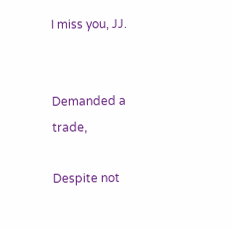I miss you, JJ.


Demanded a trade,

Despite not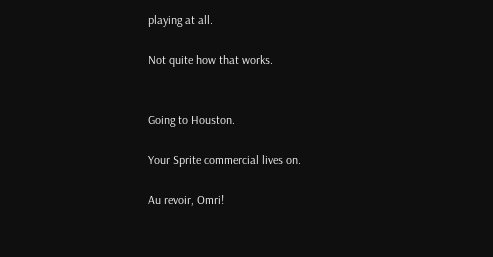playing at all.

Not quite how that works.


Going to Houston.

Your Sprite commercial lives on.

Au revoir, Omri!